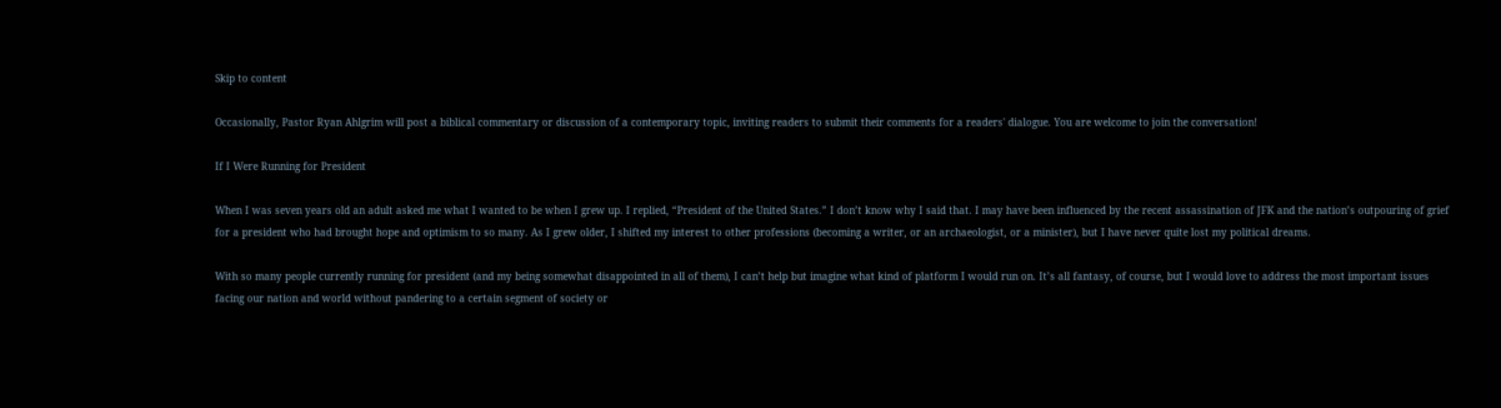Skip to content

Occasionally, Pastor Ryan Ahlgrim will post a biblical commentary or discussion of a contemporary topic, inviting readers to submit their comments for a readers' dialogue. You are welcome to join the conversation!

If I Were Running for President

When I was seven years old an adult asked me what I wanted to be when I grew up. I replied, “President of the United States.” I don’t know why I said that. I may have been influenced by the recent assassination of JFK and the nation’s outpouring of grief for a president who had brought hope and optimism to so many. As I grew older, I shifted my interest to other professions (becoming a writer, or an archaeologist, or a minister), but I have never quite lost my political dreams.

With so many people currently running for president (and my being somewhat disappointed in all of them), I can’t help but imagine what kind of platform I would run on. It’s all fantasy, of course, but I would love to address the most important issues facing our nation and world without pandering to a certain segment of society or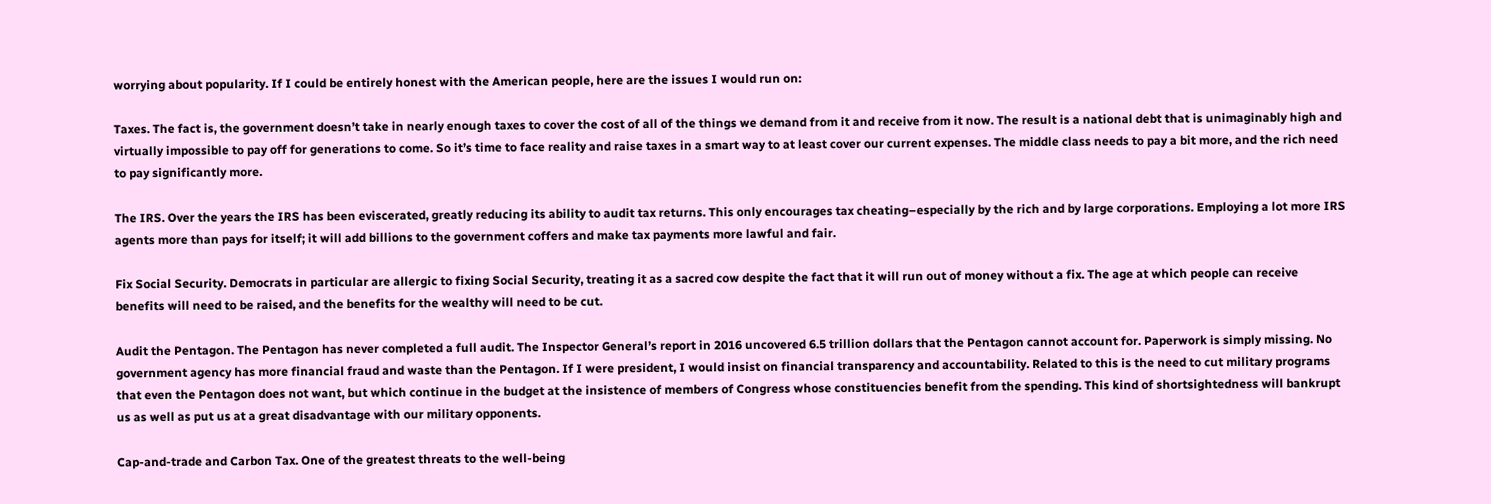worrying about popularity. If I could be entirely honest with the American people, here are the issues I would run on:

Taxes. The fact is, the government doesn’t take in nearly enough taxes to cover the cost of all of the things we demand from it and receive from it now. The result is a national debt that is unimaginably high and virtually impossible to pay off for generations to come. So it’s time to face reality and raise taxes in a smart way to at least cover our current expenses. The middle class needs to pay a bit more, and the rich need to pay significantly more.

The IRS. Over the years the IRS has been eviscerated, greatly reducing its ability to audit tax returns. This only encourages tax cheating–especially by the rich and by large corporations. Employing a lot more IRS agents more than pays for itself; it will add billions to the government coffers and make tax payments more lawful and fair.

Fix Social Security. Democrats in particular are allergic to fixing Social Security, treating it as a sacred cow despite the fact that it will run out of money without a fix. The age at which people can receive benefits will need to be raised, and the benefits for the wealthy will need to be cut.

Audit the Pentagon. The Pentagon has never completed a full audit. The Inspector General’s report in 2016 uncovered 6.5 trillion dollars that the Pentagon cannot account for. Paperwork is simply missing. No government agency has more financial fraud and waste than the Pentagon. If I were president, I would insist on financial transparency and accountability. Related to this is the need to cut military programs that even the Pentagon does not want, but which continue in the budget at the insistence of members of Congress whose constituencies benefit from the spending. This kind of shortsightedness will bankrupt us as well as put us at a great disadvantage with our military opponents.

Cap-and-trade and Carbon Tax. One of the greatest threats to the well-being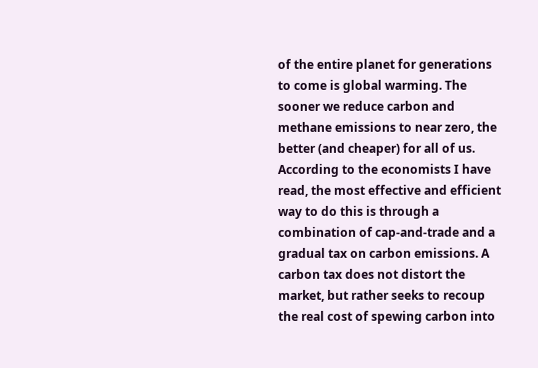of the entire planet for generations to come is global warming. The sooner we reduce carbon and methane emissions to near zero, the better (and cheaper) for all of us. According to the economists I have read, the most effective and efficient way to do this is through a combination of cap-and-trade and a gradual tax on carbon emissions. A carbon tax does not distort the market, but rather seeks to recoup the real cost of spewing carbon into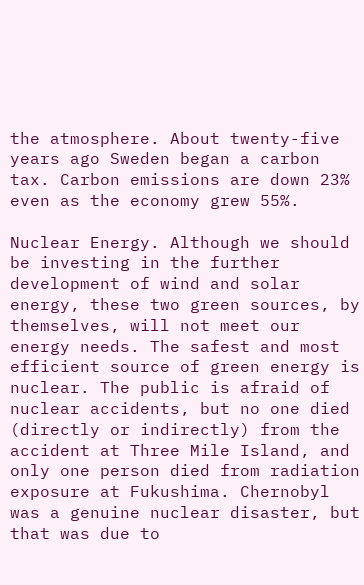the atmosphere. About twenty-five years ago Sweden began a carbon tax. Carbon emissions are down 23% even as the economy grew 55%.

Nuclear Energy. Although we should be investing in the further development of wind and solar energy, these two green sources, by themselves, will not meet our energy needs. The safest and most efficient source of green energy is nuclear. The public is afraid of nuclear accidents, but no one died (directly or indirectly) from the accident at Three Mile Island, and only one person died from radiation exposure at Fukushima. Chernobyl was a genuine nuclear disaster, but that was due to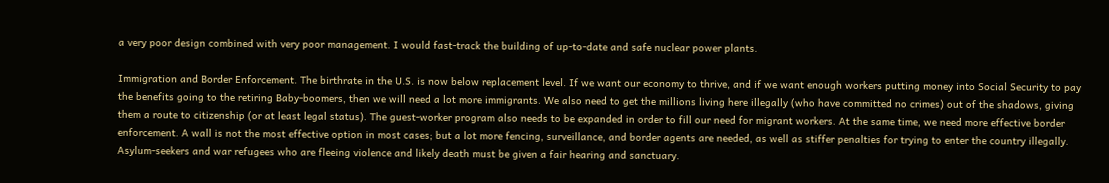a very poor design combined with very poor management. I would fast-track the building of up-to-date and safe nuclear power plants.

Immigration and Border Enforcement. The birthrate in the U.S. is now below replacement level. If we want our economy to thrive, and if we want enough workers putting money into Social Security to pay the benefits going to the retiring Baby-boomers, then we will need a lot more immigrants. We also need to get the millions living here illegally (who have committed no crimes) out of the shadows, giving them a route to citizenship (or at least legal status). The guest-worker program also needs to be expanded in order to fill our need for migrant workers. At the same time, we need more effective border enforcement. A wall is not the most effective option in most cases; but a lot more fencing, surveillance, and border agents are needed, as well as stiffer penalties for trying to enter the country illegally. Asylum-seekers and war refugees who are fleeing violence and likely death must be given a fair hearing and sanctuary.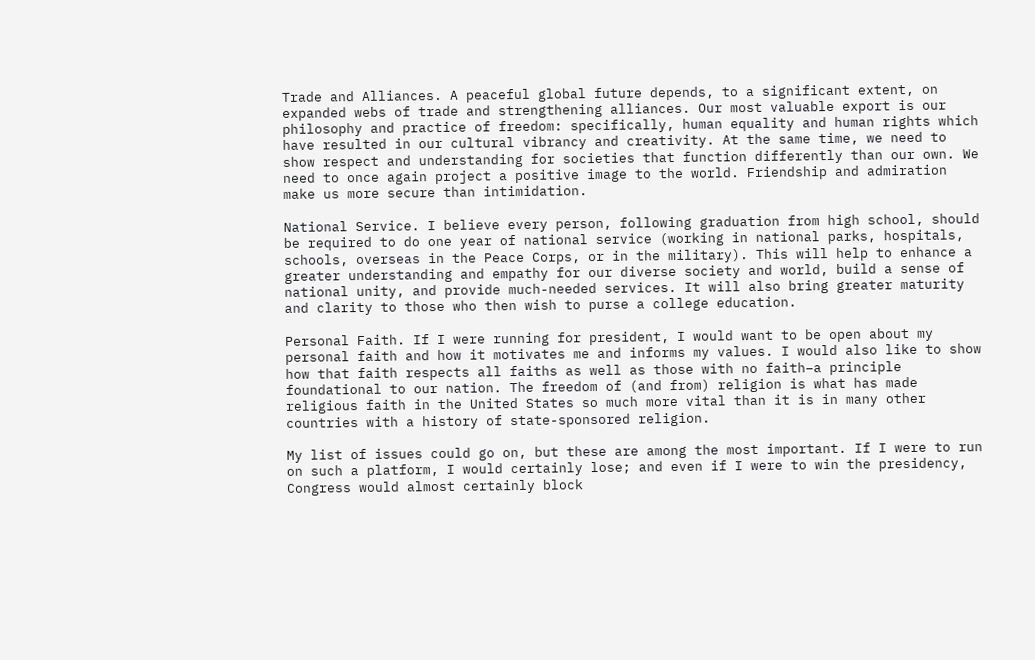Trade and Alliances. A peaceful global future depends, to a significant extent, on expanded webs of trade and strengthening alliances. Our most valuable export is our philosophy and practice of freedom: specifically, human equality and human rights which have resulted in our cultural vibrancy and creativity. At the same time, we need to show respect and understanding for societies that function differently than our own. We need to once again project a positive image to the world. Friendship and admiration make us more secure than intimidation.

National Service. I believe every person, following graduation from high school, should be required to do one year of national service (working in national parks, hospitals, schools, overseas in the Peace Corps, or in the military). This will help to enhance a greater understanding and empathy for our diverse society and world, build a sense of national unity, and provide much-needed services. It will also bring greater maturity and clarity to those who then wish to purse a college education.

Personal Faith. If I were running for president, I would want to be open about my personal faith and how it motivates me and informs my values. I would also like to show how that faith respects all faiths as well as those with no faith–a principle foundational to our nation. The freedom of (and from) religion is what has made religious faith in the United States so much more vital than it is in many other countries with a history of state-sponsored religion.

My list of issues could go on, but these are among the most important. If I were to run on such a platform, I would certainly lose; and even if I were to win the presidency, Congress would almost certainly block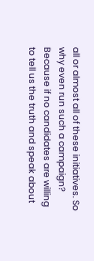all or almost all of these initiatives. So why even run such a campaign? Because if no candidates are willing to tell us the truth and speak about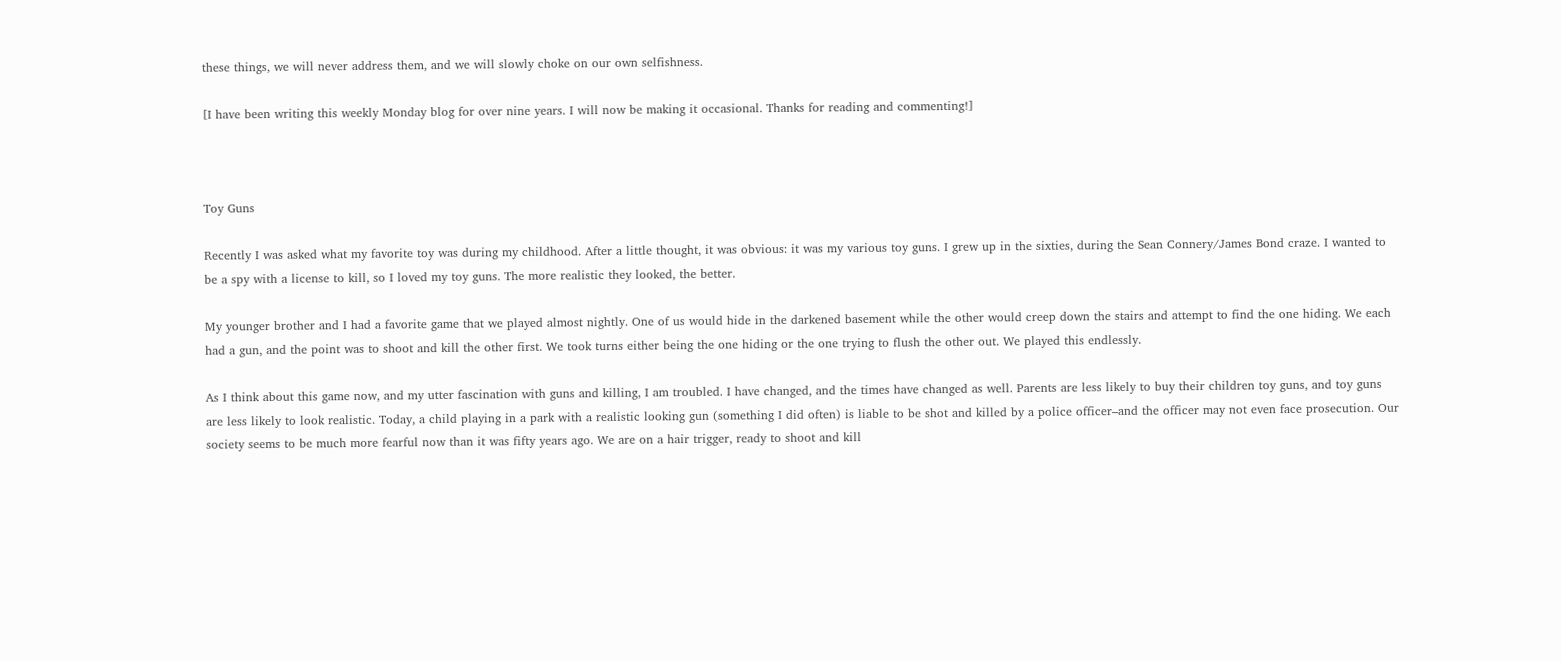these things, we will never address them, and we will slowly choke on our own selfishness.

[I have been writing this weekly Monday blog for over nine years. I will now be making it occasional. Thanks for reading and commenting!]



Toy Guns

Recently I was asked what my favorite toy was during my childhood. After a little thought, it was obvious: it was my various toy guns. I grew up in the sixties, during the Sean Connery/James Bond craze. I wanted to be a spy with a license to kill, so I loved my toy guns. The more realistic they looked, the better.

My younger brother and I had a favorite game that we played almost nightly. One of us would hide in the darkened basement while the other would creep down the stairs and attempt to find the one hiding. We each had a gun, and the point was to shoot and kill the other first. We took turns either being the one hiding or the one trying to flush the other out. We played this endlessly.

As I think about this game now, and my utter fascination with guns and killing, I am troubled. I have changed, and the times have changed as well. Parents are less likely to buy their children toy guns, and toy guns are less likely to look realistic. Today, a child playing in a park with a realistic looking gun (something I did often) is liable to be shot and killed by a police officer–and the officer may not even face prosecution. Our society seems to be much more fearful now than it was fifty years ago. We are on a hair trigger, ready to shoot and kill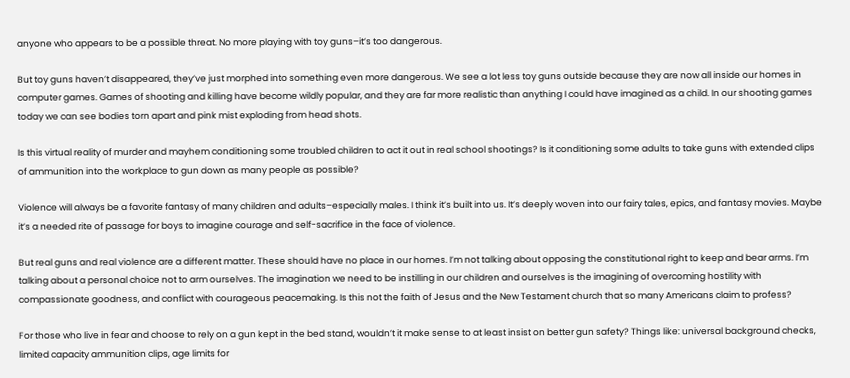anyone who appears to be a possible threat. No more playing with toy guns–it’s too dangerous.

But toy guns haven’t disappeared, they’ve just morphed into something even more dangerous. We see a lot less toy guns outside because they are now all inside our homes in computer games. Games of shooting and killing have become wildly popular, and they are far more realistic than anything I could have imagined as a child. In our shooting games today we can see bodies torn apart and pink mist exploding from head shots.

Is this virtual reality of murder and mayhem conditioning some troubled children to act it out in real school shootings? Is it conditioning some adults to take guns with extended clips of ammunition into the workplace to gun down as many people as possible?

Violence will always be a favorite fantasy of many children and adults–especially males. I think it’s built into us. It’s deeply woven into our fairy tales, epics, and fantasy movies. Maybe it’s a needed rite of passage for boys to imagine courage and self-sacrifice in the face of violence.

But real guns and real violence are a different matter. These should have no place in our homes. I’m not talking about opposing the constitutional right to keep and bear arms. I’m talking about a personal choice not to arm ourselves. The imagination we need to be instilling in our children and ourselves is the imagining of overcoming hostility with compassionate goodness, and conflict with courageous peacemaking. Is this not the faith of Jesus and the New Testament church that so many Americans claim to profess?

For those who live in fear and choose to rely on a gun kept in the bed stand, wouldn’t it make sense to at least insist on better gun safety? Things like: universal background checks, limited capacity ammunition clips, age limits for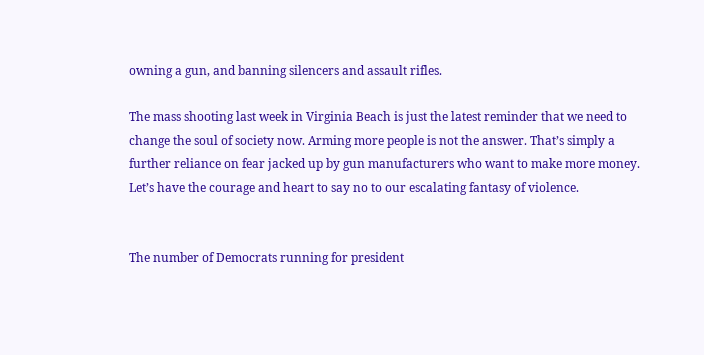owning a gun, and banning silencers and assault rifles.

The mass shooting last week in Virginia Beach is just the latest reminder that we need to change the soul of society now. Arming more people is not the answer. That’s simply a further reliance on fear jacked up by gun manufacturers who want to make more money. Let’s have the courage and heart to say no to our escalating fantasy of violence.


The number of Democrats running for president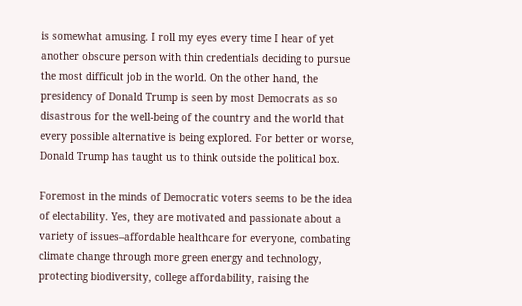is somewhat amusing. I roll my eyes every time I hear of yet another obscure person with thin credentials deciding to pursue the most difficult job in the world. On the other hand, the presidency of Donald Trump is seen by most Democrats as so disastrous for the well-being of the country and the world that every possible alternative is being explored. For better or worse, Donald Trump has taught us to think outside the political box.

Foremost in the minds of Democratic voters seems to be the idea of electability. Yes, they are motivated and passionate about a variety of issues–affordable healthcare for everyone, combating climate change through more green energy and technology, protecting biodiversity, college affordability, raising the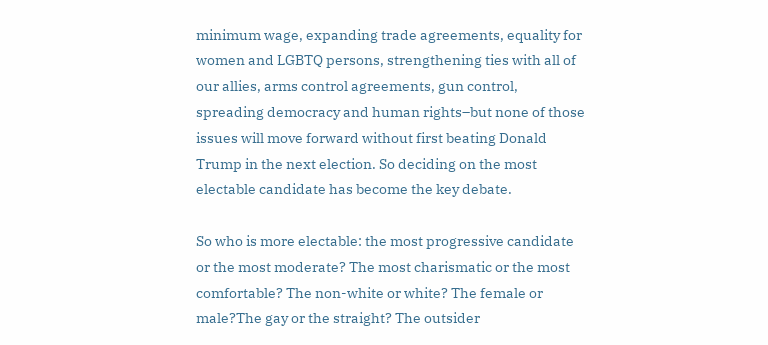minimum wage, expanding trade agreements, equality for women and LGBTQ persons, strengthening ties with all of our allies, arms control agreements, gun control, spreading democracy and human rights–but none of those issues will move forward without first beating Donald Trump in the next election. So deciding on the most electable candidate has become the key debate.

So who is more electable: the most progressive candidate or the most moderate? The most charismatic or the most comfortable? The non-white or white? The female or male?The gay or the straight? The outsider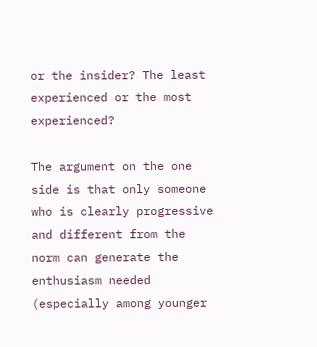or the insider? The least experienced or the most experienced?

The argument on the one side is that only someone who is clearly progressive and different from the norm can generate the enthusiasm needed (especially among younger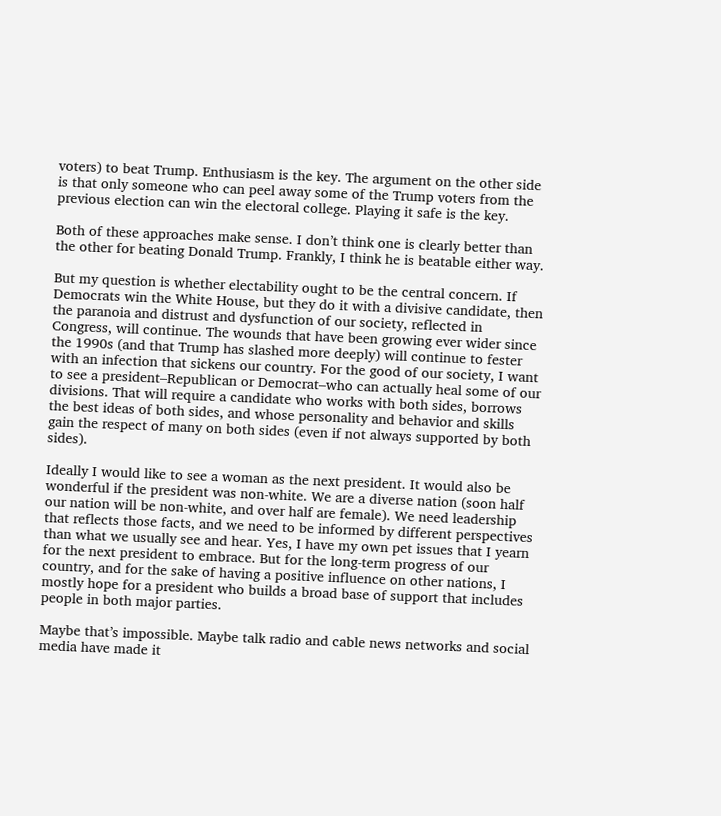voters) to beat Trump. Enthusiasm is the key. The argument on the other side is that only someone who can peel away some of the Trump voters from the previous election can win the electoral college. Playing it safe is the key.

Both of these approaches make sense. I don’t think one is clearly better than the other for beating Donald Trump. Frankly, I think he is beatable either way.

But my question is whether electability ought to be the central concern. If Democrats win the White House, but they do it with a divisive candidate, then the paranoia and distrust and dysfunction of our society, reflected in Congress, will continue. The wounds that have been growing ever wider since the 1990s (and that Trump has slashed more deeply) will continue to fester with an infection that sickens our country. For the good of our society, I want to see a president–Republican or Democrat–who can actually heal some of our divisions. That will require a candidate who works with both sides, borrows the best ideas of both sides, and whose personality and behavior and skills gain the respect of many on both sides (even if not always supported by both sides).

Ideally I would like to see a woman as the next president. It would also be wonderful if the president was non-white. We are a diverse nation (soon half our nation will be non-white, and over half are female). We need leadership that reflects those facts, and we need to be informed by different perspectives than what we usually see and hear. Yes, I have my own pet issues that I yearn for the next president to embrace. But for the long-term progress of our country, and for the sake of having a positive influence on other nations, I mostly hope for a president who builds a broad base of support that includes people in both major parties.

Maybe that’s impossible. Maybe talk radio and cable news networks and social media have made it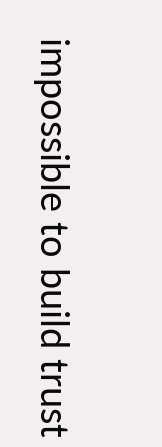impossible to build trust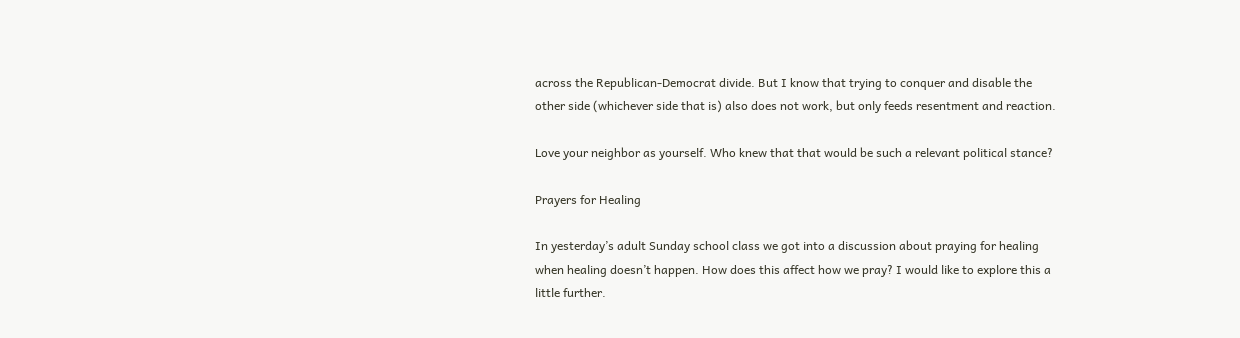across the Republican-Democrat divide. But I know that trying to conquer and disable the other side (whichever side that is) also does not work, but only feeds resentment and reaction.

Love your neighbor as yourself. Who knew that that would be such a relevant political stance?

Prayers for Healing

In yesterday’s adult Sunday school class we got into a discussion about praying for healing when healing doesn’t happen. How does this affect how we pray? I would like to explore this a little further.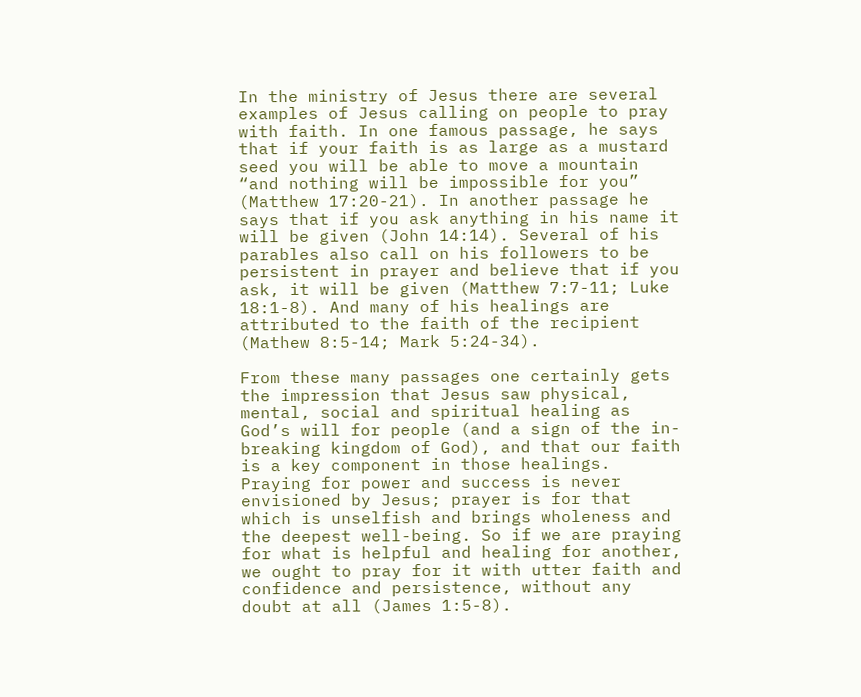In the ministry of Jesus there are several examples of Jesus calling on people to pray with faith. In one famous passage, he says that if your faith is as large as a mustard seed you will be able to move a mountain “and nothing will be impossible for you” (Matthew 17:20-21). In another passage he says that if you ask anything in his name it will be given (John 14:14). Several of his parables also call on his followers to be persistent in prayer and believe that if you ask, it will be given (Matthew 7:7-11; Luke 18:1-8). And many of his healings are attributed to the faith of the recipient (Mathew 8:5-14; Mark 5:24-34).

From these many passages one certainly gets the impression that Jesus saw physical, mental, social and spiritual healing as God’s will for people (and a sign of the in-breaking kingdom of God), and that our faith is a key component in those healings. Praying for power and success is never envisioned by Jesus; prayer is for that which is unselfish and brings wholeness and the deepest well-being. So if we are praying for what is helpful and healing for another, we ought to pray for it with utter faith and confidence and persistence, without any doubt at all (James 1:5-8).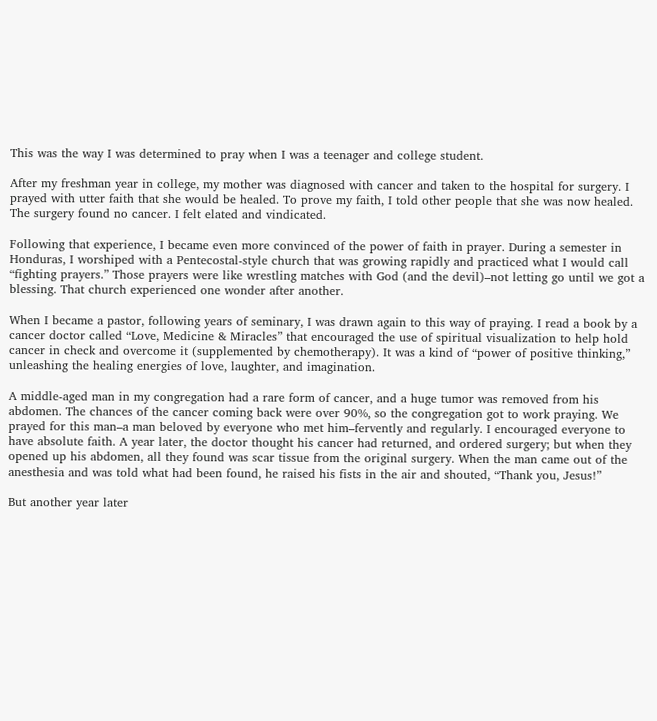This was the way I was determined to pray when I was a teenager and college student.

After my freshman year in college, my mother was diagnosed with cancer and taken to the hospital for surgery. I prayed with utter faith that she would be healed. To prove my faith, I told other people that she was now healed. The surgery found no cancer. I felt elated and vindicated.

Following that experience, I became even more convinced of the power of faith in prayer. During a semester in Honduras, I worshiped with a Pentecostal-style church that was growing rapidly and practiced what I would call “fighting prayers.” Those prayers were like wrestling matches with God (and the devil)–not letting go until we got a blessing. That church experienced one wonder after another.

When I became a pastor, following years of seminary, I was drawn again to this way of praying. I read a book by a cancer doctor called “Love, Medicine & Miracles” that encouraged the use of spiritual visualization to help hold cancer in check and overcome it (supplemented by chemotherapy). It was a kind of “power of positive thinking,” unleashing the healing energies of love, laughter, and imagination.

A middle-aged man in my congregation had a rare form of cancer, and a huge tumor was removed from his abdomen. The chances of the cancer coming back were over 90%, so the congregation got to work praying. We prayed for this man–a man beloved by everyone who met him–fervently and regularly. I encouraged everyone to have absolute faith. A year later, the doctor thought his cancer had returned, and ordered surgery; but when they opened up his abdomen, all they found was scar tissue from the original surgery. When the man came out of the anesthesia and was told what had been found, he raised his fists in the air and shouted, “Thank you, Jesus!”

But another year later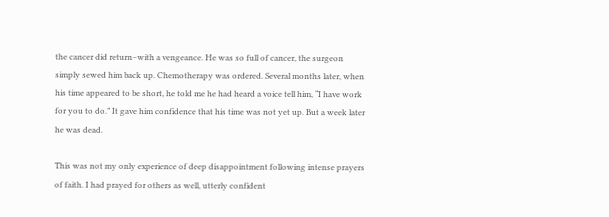the cancer did return–with a vengeance. He was so full of cancer, the surgeon simply sewed him back up. Chemotherapy was ordered. Several months later, when his time appeared to be short, he told me he had heard a voice tell him, “I have work for you to do.” It gave him confidence that his time was not yet up. But a week later he was dead.

This was not my only experience of deep disappointment following intense prayers of faith. I had prayed for others as well, utterly confident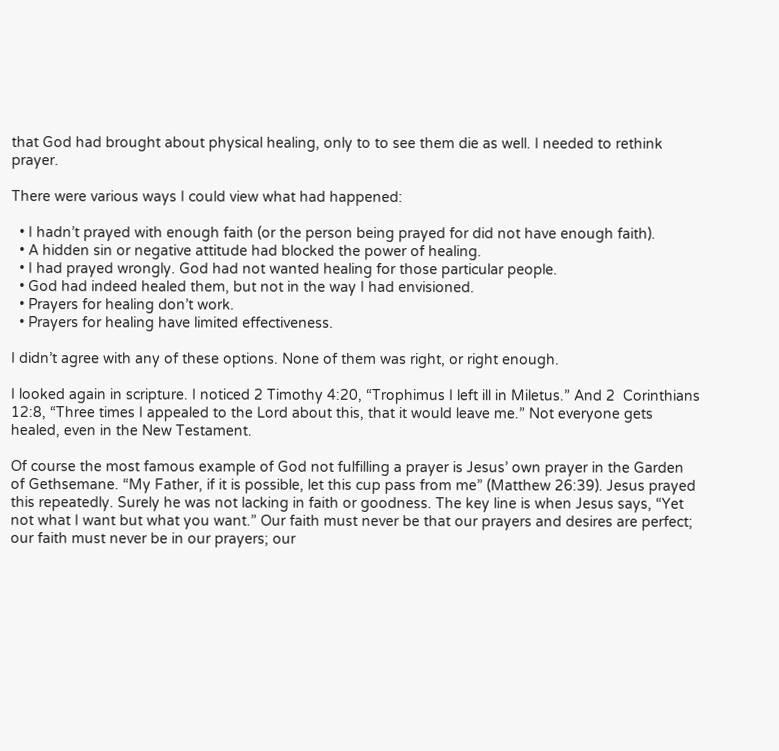that God had brought about physical healing, only to to see them die as well. I needed to rethink prayer.

There were various ways I could view what had happened:

  • I hadn’t prayed with enough faith (or the person being prayed for did not have enough faith).
  • A hidden sin or negative attitude had blocked the power of healing.
  • I had prayed wrongly. God had not wanted healing for those particular people.
  • God had indeed healed them, but not in the way I had envisioned.
  • Prayers for healing don’t work.
  • Prayers for healing have limited effectiveness.

I didn’t agree with any of these options. None of them was right, or right enough.

I looked again in scripture. I noticed 2 Timothy 4:20, “Trophimus I left ill in Miletus.” And 2  Corinthians 12:8, “Three times I appealed to the Lord about this, that it would leave me.” Not everyone gets healed, even in the New Testament.

Of course the most famous example of God not fulfilling a prayer is Jesus’ own prayer in the Garden of Gethsemane. “My Father, if it is possible, let this cup pass from me” (Matthew 26:39). Jesus prayed this repeatedly. Surely he was not lacking in faith or goodness. The key line is when Jesus says, “Yet not what I want but what you want.” Our faith must never be that our prayers and desires are perfect; our faith must never be in our prayers; our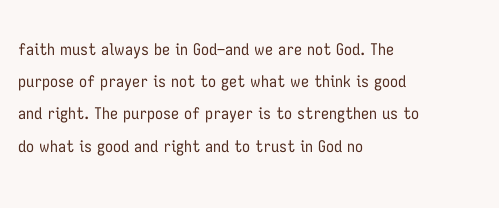faith must always be in God–and we are not God. The purpose of prayer is not to get what we think is good and right. The purpose of prayer is to strengthen us to do what is good and right and to trust in God no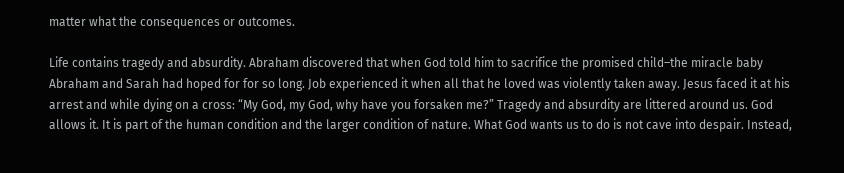matter what the consequences or outcomes.

Life contains tragedy and absurdity. Abraham discovered that when God told him to sacrifice the promised child–the miracle baby Abraham and Sarah had hoped for for so long. Job experienced it when all that he loved was violently taken away. Jesus faced it at his arrest and while dying on a cross: “My God, my God, why have you forsaken me?” Tragedy and absurdity are littered around us. God allows it. It is part of the human condition and the larger condition of nature. What God wants us to do is not cave into despair. Instead,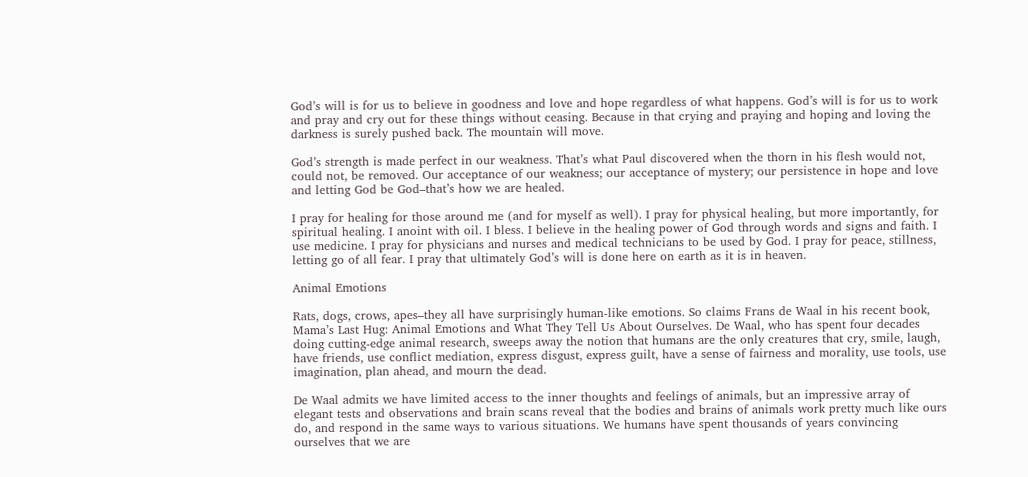God’s will is for us to believe in goodness and love and hope regardless of what happens. God’s will is for us to work and pray and cry out for these things without ceasing. Because in that crying and praying and hoping and loving the darkness is surely pushed back. The mountain will move.

God’s strength is made perfect in our weakness. That’s what Paul discovered when the thorn in his flesh would not, could not, be removed. Our acceptance of our weakness; our acceptance of mystery; our persistence in hope and love and letting God be God–that’s how we are healed.

I pray for healing for those around me (and for myself as well). I pray for physical healing, but more importantly, for spiritual healing. I anoint with oil. I bless. I believe in the healing power of God through words and signs and faith. I use medicine. I pray for physicians and nurses and medical technicians to be used by God. I pray for peace, stillness, letting go of all fear. I pray that ultimately God’s will is done here on earth as it is in heaven.

Animal Emotions

Rats, dogs, crows, apes–they all have surprisingly human-like emotions. So claims Frans de Waal in his recent book, Mama’s Last Hug: Animal Emotions and What They Tell Us About Ourselves. De Waal, who has spent four decades doing cutting-edge animal research, sweeps away the notion that humans are the only creatures that cry, smile, laugh, have friends, use conflict mediation, express disgust, express guilt, have a sense of fairness and morality, use tools, use imagination, plan ahead, and mourn the dead.

De Waal admits we have limited access to the inner thoughts and feelings of animals, but an impressive array of elegant tests and observations and brain scans reveal that the bodies and brains of animals work pretty much like ours do, and respond in the same ways to various situations. We humans have spent thousands of years convincing ourselves that we are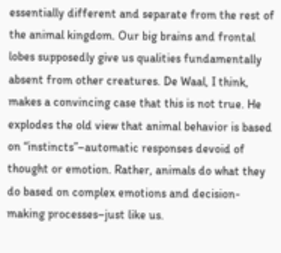essentially different and separate from the rest of the animal kingdom. Our big brains and frontal lobes supposedly give us qualities fundamentally absent from other creatures. De Waal, I think, makes a convincing case that this is not true. He explodes the old view that animal behavior is based on “instincts”–automatic responses devoid of thought or emotion. Rather, animals do what they do based on complex emotions and decision-making processes–just like us.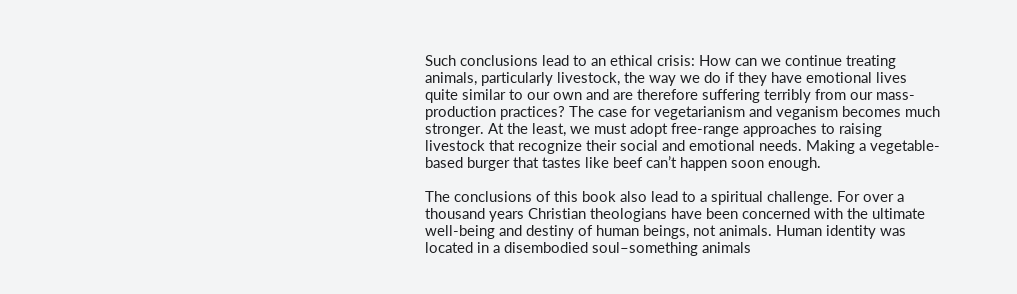Such conclusions lead to an ethical crisis: How can we continue treating animals, particularly livestock, the way we do if they have emotional lives quite similar to our own and are therefore suffering terribly from our mass-production practices? The case for vegetarianism and veganism becomes much stronger. At the least, we must adopt free-range approaches to raising livestock that recognize their social and emotional needs. Making a vegetable-based burger that tastes like beef can’t happen soon enough.

The conclusions of this book also lead to a spiritual challenge. For over a thousand years Christian theologians have been concerned with the ultimate well-being and destiny of human beings, not animals. Human identity was located in a disembodied soul–something animals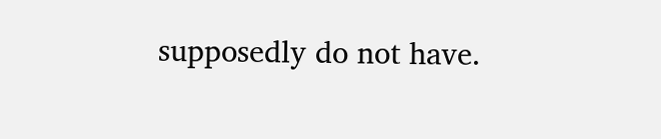supposedly do not have.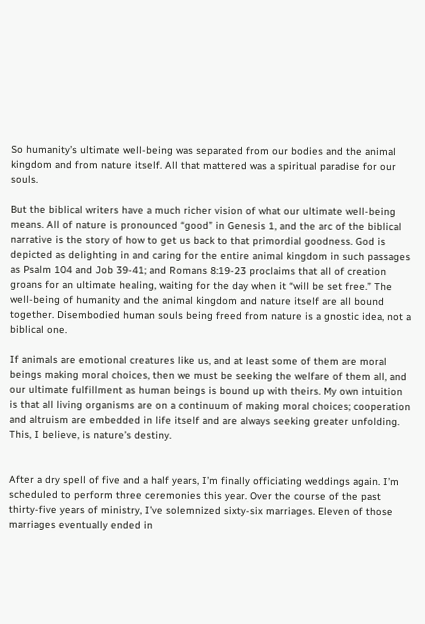So humanity’s ultimate well-being was separated from our bodies and the animal kingdom and from nature itself. All that mattered was a spiritual paradise for our souls.

But the biblical writers have a much richer vision of what our ultimate well-being means. All of nature is pronounced “good” in Genesis 1, and the arc of the biblical narrative is the story of how to get us back to that primordial goodness. God is depicted as delighting in and caring for the entire animal kingdom in such passages as Psalm 104 and Job 39-41; and Romans 8:19-23 proclaims that all of creation groans for an ultimate healing, waiting for the day when it “will be set free.” The well-being of humanity and the animal kingdom and nature itself are all bound together. Disembodied human souls being freed from nature is a gnostic idea, not a biblical one.

If animals are emotional creatures like us, and at least some of them are moral beings making moral choices, then we must be seeking the welfare of them all, and our ultimate fulfillment as human beings is bound up with theirs. My own intuition is that all living organisms are on a continuum of making moral choices; cooperation and altruism are embedded in life itself and are always seeking greater unfolding. This, I believe, is nature’s destiny.


After a dry spell of five and a half years, I’m finally officiating weddings again. I’m scheduled to perform three ceremonies this year. Over the course of the past thirty-five years of ministry, I’ve solemnized sixty-six marriages. Eleven of those marriages eventually ended in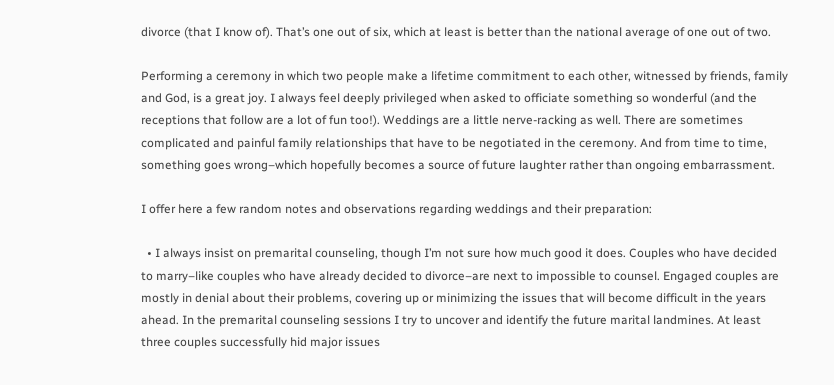divorce (that I know of). That’s one out of six, which at least is better than the national average of one out of two.

Performing a ceremony in which two people make a lifetime commitment to each other, witnessed by friends, family and God, is a great joy. I always feel deeply privileged when asked to officiate something so wonderful (and the receptions that follow are a lot of fun too!). Weddings are a little nerve-racking as well. There are sometimes complicated and painful family relationships that have to be negotiated in the ceremony. And from time to time, something goes wrong–which hopefully becomes a source of future laughter rather than ongoing embarrassment.

I offer here a few random notes and observations regarding weddings and their preparation:

  • I always insist on premarital counseling, though I’m not sure how much good it does. Couples who have decided to marry–like couples who have already decided to divorce–are next to impossible to counsel. Engaged couples are mostly in denial about their problems, covering up or minimizing the issues that will become difficult in the years ahead. In the premarital counseling sessions I try to uncover and identify the future marital landmines. At least three couples successfully hid major issues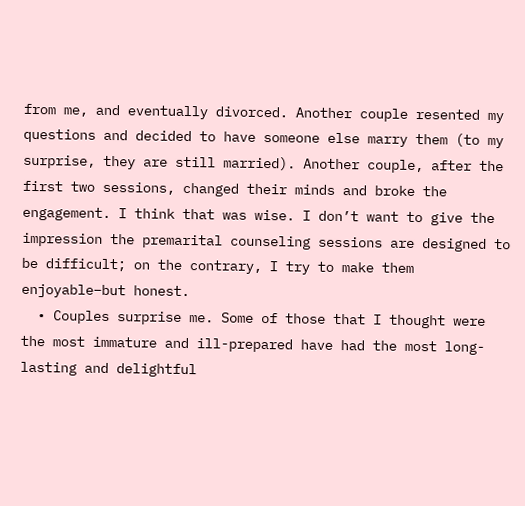from me, and eventually divorced. Another couple resented my questions and decided to have someone else marry them (to my surprise, they are still married). Another couple, after the first two sessions, changed their minds and broke the engagement. I think that was wise. I don’t want to give the impression the premarital counseling sessions are designed to be difficult; on the contrary, I try to make them enjoyable–but honest.
  • Couples surprise me. Some of those that I thought were the most immature and ill-prepared have had the most long-lasting and delightful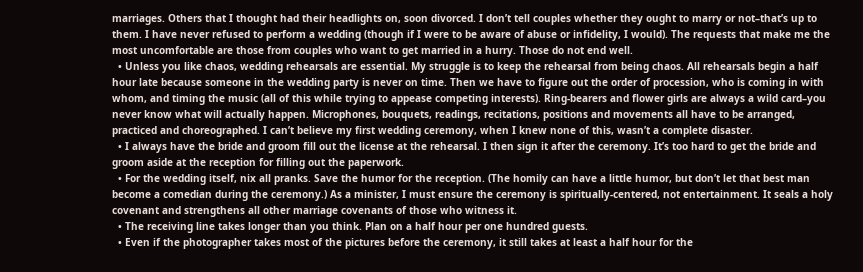marriages. Others that I thought had their headlights on, soon divorced. I don’t tell couples whether they ought to marry or not–that’s up to them. I have never refused to perform a wedding (though if I were to be aware of abuse or infidelity, I would). The requests that make me the most uncomfortable are those from couples who want to get married in a hurry. Those do not end well.
  • Unless you like chaos, wedding rehearsals are essential. My struggle is to keep the rehearsal from being chaos. All rehearsals begin a half hour late because someone in the wedding party is never on time. Then we have to figure out the order of procession, who is coming in with whom, and timing the music (all of this while trying to appease competing interests). Ring-bearers and flower girls are always a wild card–you never know what will actually happen. Microphones, bouquets, readings, recitations, positions and movements all have to be arranged, practiced and choreographed. I can’t believe my first wedding ceremony, when I knew none of this, wasn’t a complete disaster.
  • I always have the bride and groom fill out the license at the rehearsal. I then sign it after the ceremony. It’s too hard to get the bride and groom aside at the reception for filling out the paperwork.
  • For the wedding itself, nix all pranks. Save the humor for the reception. (The homily can have a little humor, but don’t let that best man become a comedian during the ceremony.) As a minister, I must ensure the ceremony is spiritually-centered, not entertainment. It seals a holy covenant and strengthens all other marriage covenants of those who witness it.
  • The receiving line takes longer than you think. Plan on a half hour per one hundred guests.
  • Even if the photographer takes most of the pictures before the ceremony, it still takes at least a half hour for the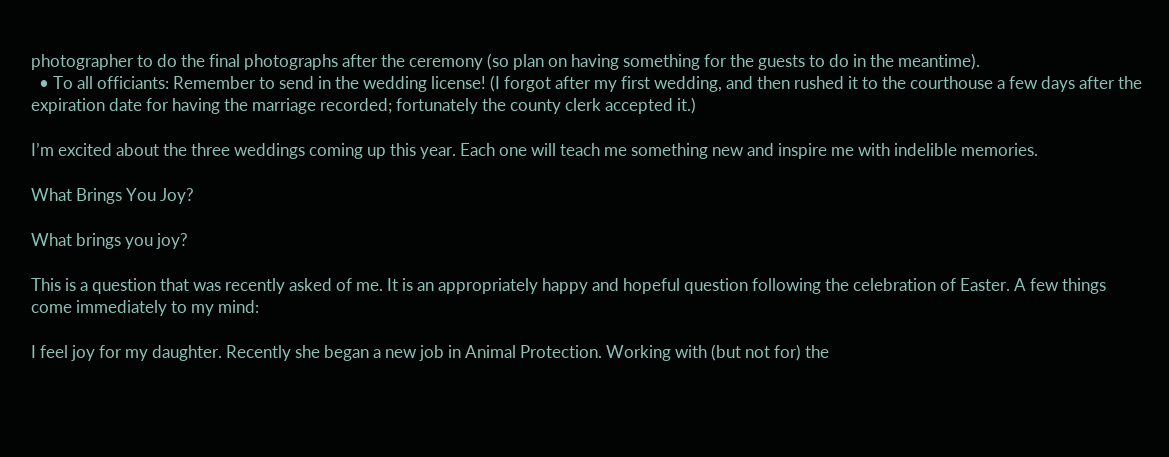photographer to do the final photographs after the ceremony (so plan on having something for the guests to do in the meantime).
  • To all officiants: Remember to send in the wedding license! (I forgot after my first wedding, and then rushed it to the courthouse a few days after the expiration date for having the marriage recorded; fortunately the county clerk accepted it.)

I’m excited about the three weddings coming up this year. Each one will teach me something new and inspire me with indelible memories.

What Brings You Joy?

What brings you joy?

This is a question that was recently asked of me. It is an appropriately happy and hopeful question following the celebration of Easter. A few things come immediately to my mind:

I feel joy for my daughter. Recently she began a new job in Animal Protection. Working with (but not for) the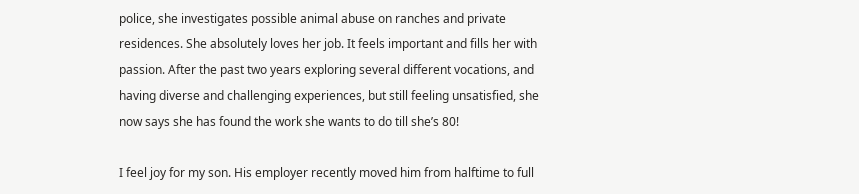police, she investigates possible animal abuse on ranches and private residences. She absolutely loves her job. It feels important and fills her with passion. After the past two years exploring several different vocations, and having diverse and challenging experiences, but still feeling unsatisfied, she now says she has found the work she wants to do till she’s 80!

I feel joy for my son. His employer recently moved him from halftime to full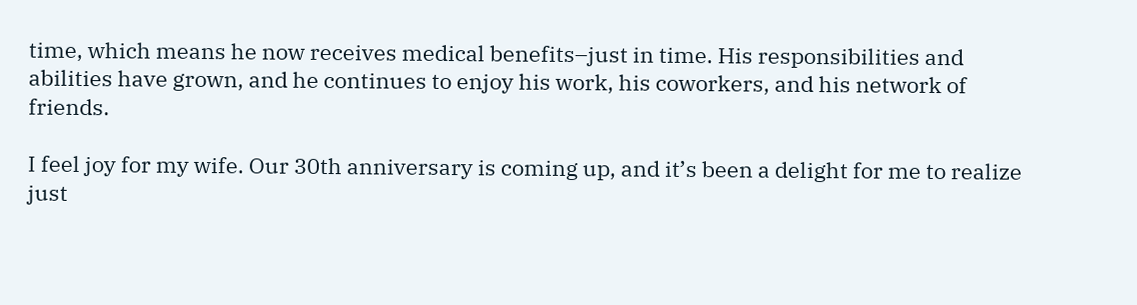time, which means he now receives medical benefits–just in time. His responsibilities and abilities have grown, and he continues to enjoy his work, his coworkers, and his network of friends.

I feel joy for my wife. Our 30th anniversary is coming up, and it’s been a delight for me to realize just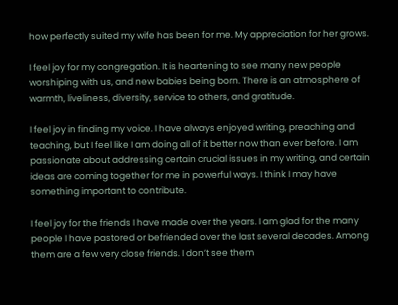how perfectly suited my wife has been for me. My appreciation for her grows.

I feel joy for my congregation. It is heartening to see many new people worshiping with us, and new babies being born. There is an atmosphere of warmth, liveliness, diversity, service to others, and gratitude.

I feel joy in finding my voice. I have always enjoyed writing, preaching and teaching, but I feel like I am doing all of it better now than ever before. I am passionate about addressing certain crucial issues in my writing, and certain ideas are coming together for me in powerful ways. I think I may have something important to contribute.

I feel joy for the friends I have made over the years. I am glad for the many people I have pastored or befriended over the last several decades. Among them are a few very close friends. I don’t see them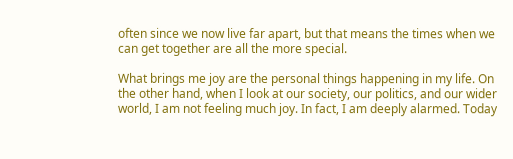often since we now live far apart, but that means the times when we can get together are all the more special.

What brings me joy are the personal things happening in my life. On the other hand, when I look at our society, our politics, and our wider world, I am not feeling much joy. In fact, I am deeply alarmed. Today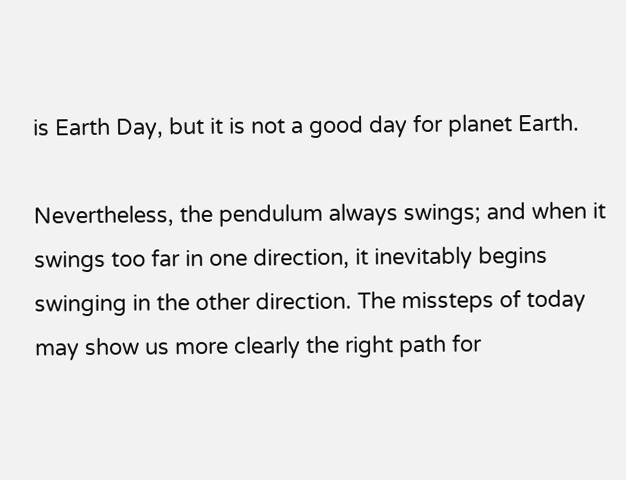is Earth Day, but it is not a good day for planet Earth.

Nevertheless, the pendulum always swings; and when it swings too far in one direction, it inevitably begins swinging in the other direction. The missteps of today may show us more clearly the right path for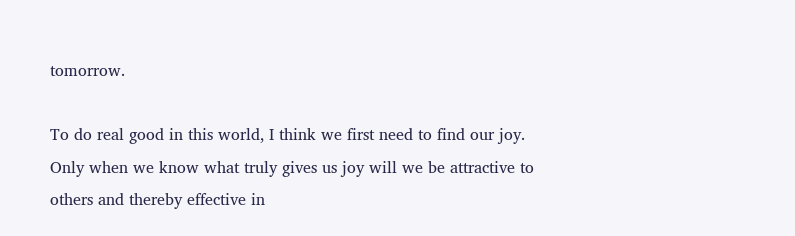tomorrow.

To do real good in this world, I think we first need to find our joy. Only when we know what truly gives us joy will we be attractive to others and thereby effective in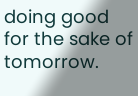doing good for the sake of tomorrow.